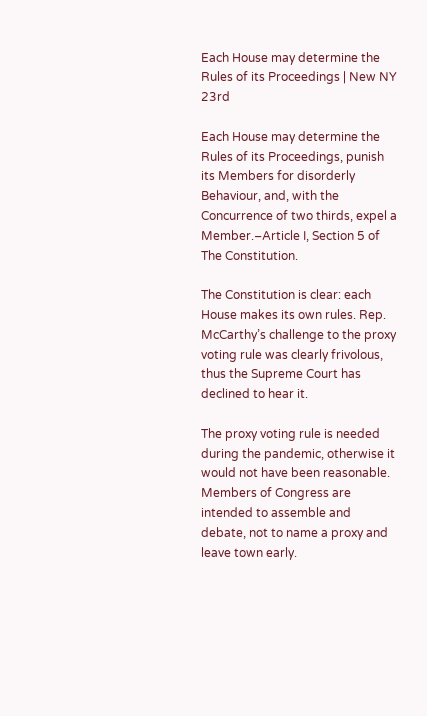Each House may determine the Rules of its Proceedings | New NY 23rd

Each House may determine the Rules of its Proceedings, punish its Members for disorderly Behaviour, and, with the Concurrence of two thirds, expel a Member.–Article I, Section 5 of The Constitution.

The Constitution is clear: each House makes its own rules. Rep. McCarthy’s challenge to the proxy voting rule was clearly frivolous, thus the Supreme Court has declined to hear it.

The proxy voting rule is needed during the pandemic, otherwise it would not have been reasonable. Members of Congress are intended to assemble and debate, not to name a proxy and leave town early.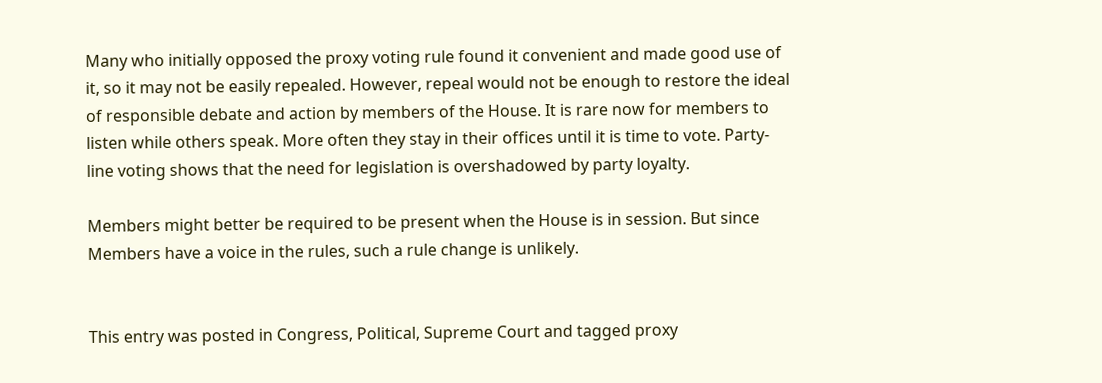Many who initially opposed the proxy voting rule found it convenient and made good use of it, so it may not be easily repealed. However, repeal would not be enough to restore the ideal of responsible debate and action by members of the House. It is rare now for members to listen while others speak. More often they stay in their offices until it is time to vote. Party-line voting shows that the need for legislation is overshadowed by party loyalty.

Members might better be required to be present when the House is in session. But since Members have a voice in the rules, such a rule change is unlikely.


This entry was posted in Congress, Political, Supreme Court and tagged proxy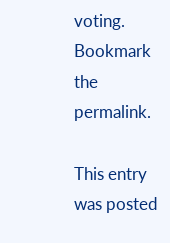voting. Bookmark the permalink.

This entry was posted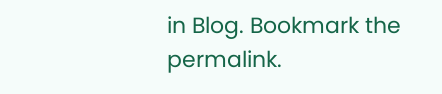in Blog. Bookmark the permalink.